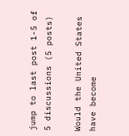jump to last post 1-5 of 5 discussions (5 posts)

Would the United States have become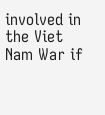involved in the Viet Nam War if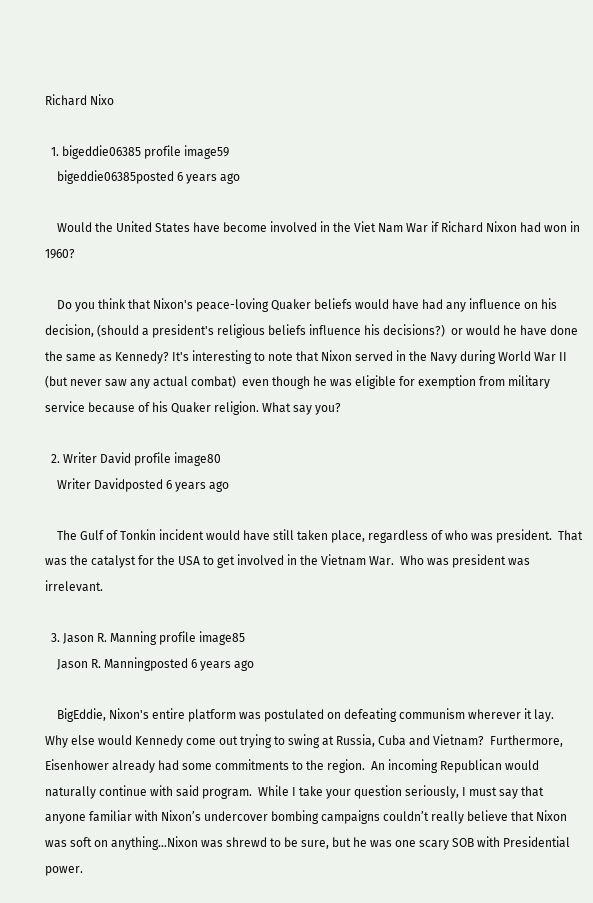Richard Nixo

  1. bigeddie06385 profile image59
    bigeddie06385posted 6 years ago

    Would the United States have become involved in the Viet Nam War if Richard Nixon had won in 1960?

    Do you think that Nixon's peace-loving Quaker beliefs would have had any influence on his decision, (should a president's religious beliefs influence his decisions?)  or would he have done the same as Kennedy? It's interesting to note that Nixon served in the Navy during World War II  (but never saw any actual combat)  even though he was eligible for exemption from military service because of his Quaker religion. What say you?

  2. Writer David profile image80
    Writer Davidposted 6 years ago

    The Gulf of Tonkin incident would have still taken place, regardless of who was president.  That was the catalyst for the USA to get involved in the Vietnam War.  Who was president was irrelevant.

  3. Jason R. Manning profile image85
    Jason R. Manningposted 6 years ago

    BigEddie, Nixon's entire platform was postulated on defeating communism wherever it lay.  Why else would Kennedy come out trying to swing at Russia, Cuba and Vietnam?  Furthermore, Eisenhower already had some commitments to the region.  An incoming Republican would naturally continue with said program.  While I take your question seriously, I must say that anyone familiar with Nixon’s undercover bombing campaigns couldn’t really believe that Nixon was soft on anything…Nixon was shrewd to be sure, but he was one scary SOB with Presidential power.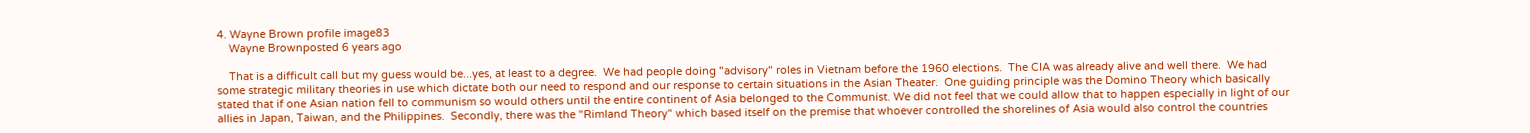4. Wayne Brown profile image83
    Wayne Brownposted 6 years ago

    That is a difficult call but my guess would be...yes, at least to a degree.  We had people doing "advisory" roles in Vietnam before the 1960 elections.  The CIA was already alive and well there.  We had some strategic military theories in use which dictate both our need to respond and our response to certain situations in the Asian Theater.  One guiding principle was the Domino Theory which basically stated that if one Asian nation fell to communism so would others until the entire continent of Asia belonged to the Communist. We did not feel that we could allow that to happen especially in light of our allies in Japan, Taiwan, and the Philippines.  Secondly, there was the "Rimland Theory" which based itself on the premise that whoever controlled the shorelines of Asia would also control the countries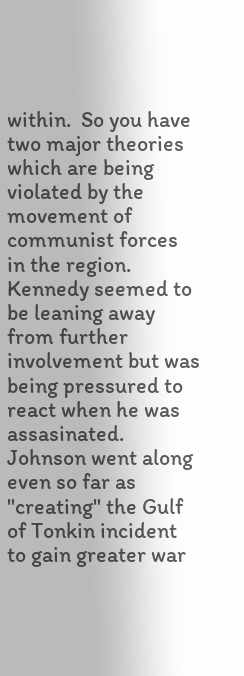within.  So you have two major theories which are being violated by the movement of communist forces in the region.  Kennedy seemed to be leaning away from further involvement but was being pressured to react when he was assasinated.  Johnson went along even so far as "creating" the Gulf of Tonkin incident to gain greater war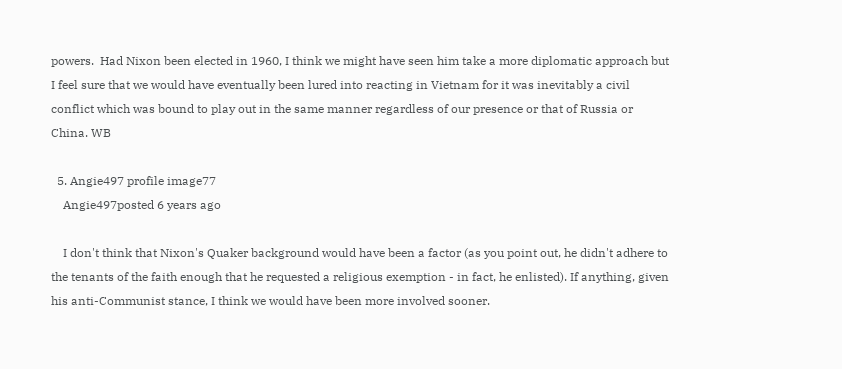powers.  Had Nixon been elected in 1960, I think we might have seen him take a more diplomatic approach but I feel sure that we would have eventually been lured into reacting in Vietnam for it was inevitably a civil conflict which was bound to play out in the same manner regardless of our presence or that of Russia or China. WB

  5. Angie497 profile image77
    Angie497posted 6 years ago

    I don't think that Nixon's Quaker background would have been a factor (as you point out, he didn't adhere to the tenants of the faith enough that he requested a religious exemption - in fact, he enlisted). If anything, given his anti-Communist stance, I think we would have been more involved sooner.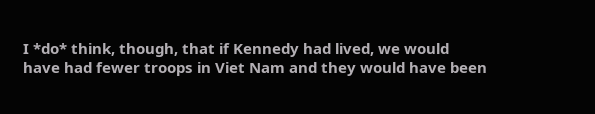I *do* think, though, that if Kennedy had lived, we would have had fewer troops in Viet Nam and they would have been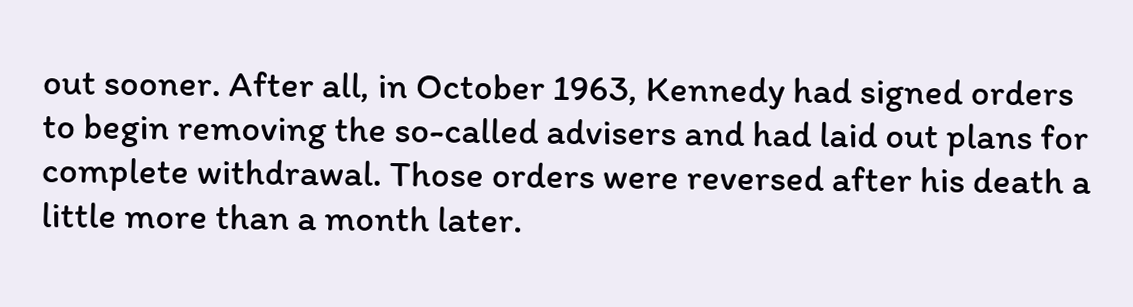out sooner. After all, in October 1963, Kennedy had signed orders to begin removing the so-called advisers and had laid out plans for complete withdrawal. Those orders were reversed after his death a little more than a month later.